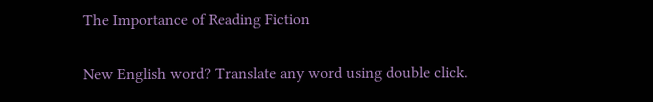The Importance of Reading Fiction

New English word? Translate any word using double click.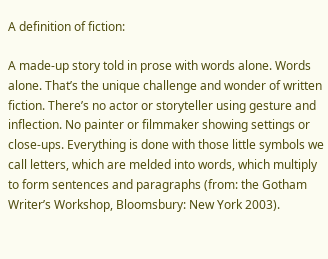A definition of fiction:

A made-up story told in prose with words alone. Words alone. That’s the unique challenge and wonder of written fiction. There’s no actor or storyteller using gesture and inflection. No painter or filmmaker showing settings or close-ups. Everything is done with those little symbols we call letters, which are melded into words, which multiply to form sentences and paragraphs (from: the Gotham Writer’s Workshop, Bloomsbury: New York 2003).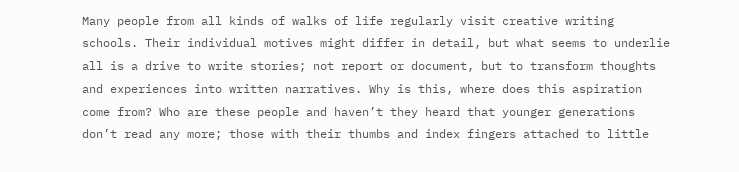Many people from all kinds of walks of life regularly visit creative writing schools. Their individual motives might differ in detail, but what seems to underlie all is a drive to write stories; not report or document, but to transform thoughts and experiences into written narratives. Why is this, where does this aspiration come from? Who are these people and haven’t they heard that younger generations don’t read any more; those with their thumbs and index fingers attached to little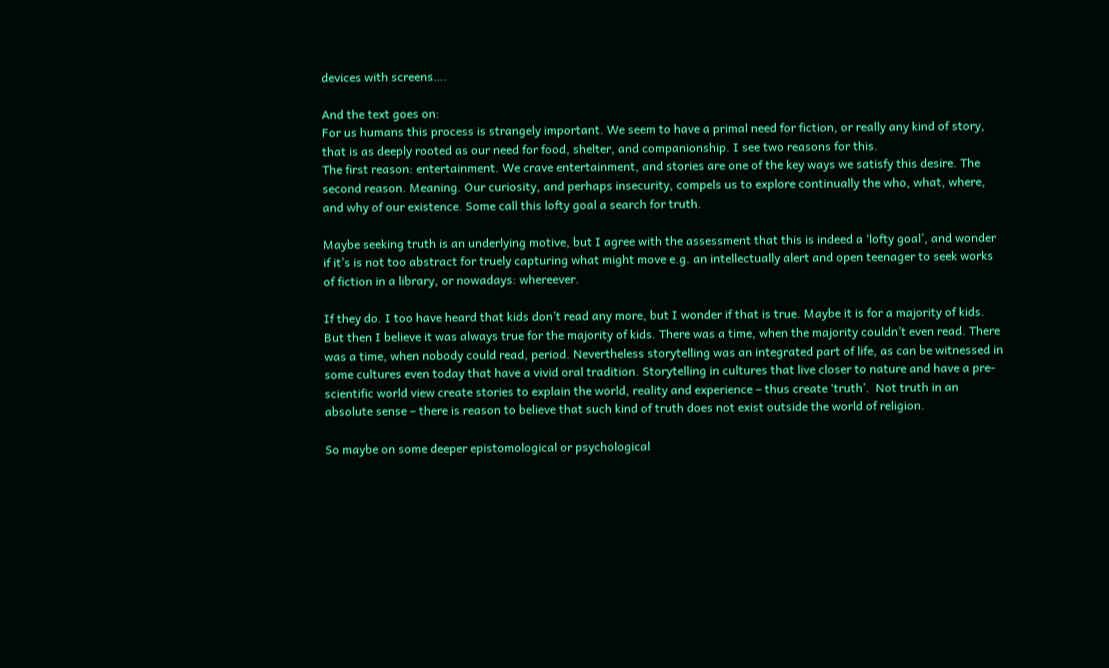devices with screens….

And the text goes on:
For us humans this process is strangely important. We seem to have a primal need for fiction, or really any kind of story, that is as deeply rooted as our need for food, shelter, and companionship. I see two reasons for this.
The first reason: entertainment. We crave entertainment, and stories are one of the key ways we satisfy this desire. The second reason. Meaning. Our curiosity, and perhaps insecurity, compels us to explore continually the who, what, where, and why of our existence. Some call this lofty goal a search for truth.

Maybe seeking truth is an underlying motive, but I agree with the assessment that this is indeed a ‘lofty goal’, and wonder if it’s is not too abstract for truely capturing what might move e.g. an intellectually alert and open teenager to seek works of fiction in a library, or nowadays: whereever.

If they do. I too have heard that kids don’t read any more, but I wonder if that is true. Maybe it is for a majority of kids. But then I believe it was always true for the majority of kids. There was a time, when the majority couldn’t even read. There was a time, when nobody could read, period. Nevertheless storytelling was an integrated part of life, as can be witnessed in some cultures even today that have a vivid oral tradition. Storytelling in cultures that live closer to nature and have a pre-scientific world view create stories to explain the world, reality and experience – thus create ‘truth’.  Not truth in an absolute sense – there is reason to believe that such kind of truth does not exist outside the world of religion.

So maybe on some deeper epistomological or psychological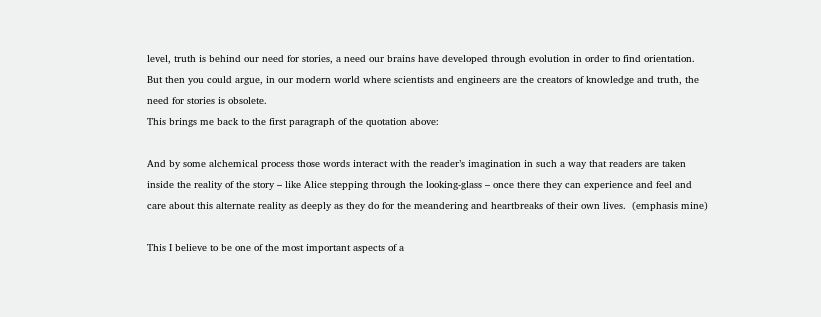level, truth is behind our need for stories, a need our brains have developed through evolution in order to find orientation. But then you could argue, in our modern world where scientists and engineers are the creators of knowledge and truth, the need for stories is obsolete.
This brings me back to the first paragraph of the quotation above:

And by some alchemical process those words interact with the reader’s imagination in such a way that readers are taken inside the reality of the story – like Alice stepping through the looking-glass – once there they can experience and feel and care about this alternate reality as deeply as they do for the meandering and heartbreaks of their own lives.  (emphasis mine)

This I believe to be one of the most important aspects of a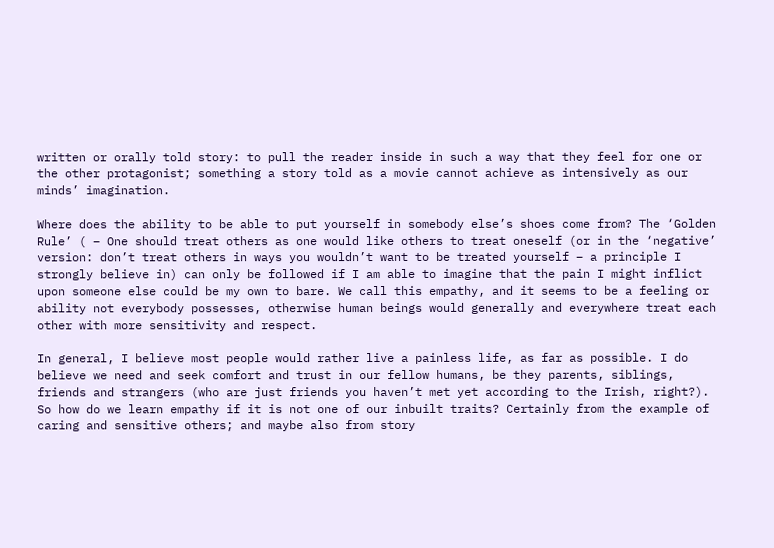written or orally told story: to pull the reader inside in such a way that they feel for one or the other protagonist; something a story told as a movie cannot achieve as intensively as our minds’ imagination.

Where does the ability to be able to put yourself in somebody else’s shoes come from? The ‘Golden Rule’ ( – One should treat others as one would like others to treat oneself (or in the ‘negative’ version: don’t treat others in ways you wouldn’t want to be treated yourself – a principle I strongly believe in) can only be followed if I am able to imagine that the pain I might inflict upon someone else could be my own to bare. We call this empathy, and it seems to be a feeling or ability not everybody possesses, otherwise human beings would generally and everywhere treat each other with more sensitivity and respect.

In general, I believe most people would rather live a painless life, as far as possible. I do believe we need and seek comfort and trust in our fellow humans, be they parents, siblings, friends and strangers (who are just friends you haven’t met yet according to the Irish, right?). So how do we learn empathy if it is not one of our inbuilt traits? Certainly from the example of caring and sensitive others; and maybe also from story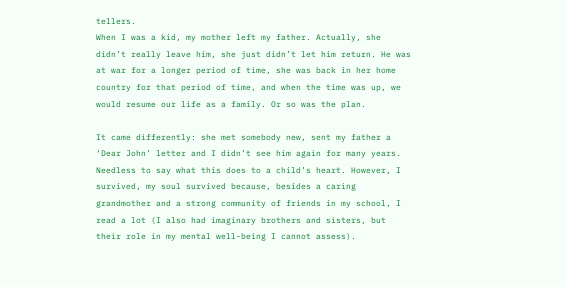tellers.
When I was a kid, my mother left my father. Actually, she didn’t really leave him, she just didn’t let him return. He was at war for a longer period of time, she was back in her home country for that period of time, and when the time was up, we would resume our life as a family. Or so was the plan.

It came differently: she met somebody new, sent my father a ‘Dear John’ letter and I didn’t see him again for many years. Needless to say what this does to a child’s heart. However, I survived, my soul survived because, besides a caring grandmother and a strong community of friends in my school, I read a lot (I also had imaginary brothers and sisters, but their role in my mental well-being I cannot assess).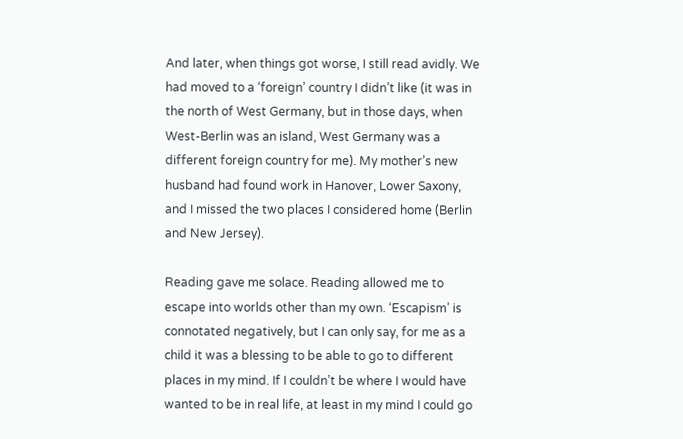And later, when things got worse, I still read avidly. We had moved to a ‘foreign’ country I didn’t like (it was in the north of West Germany, but in those days, when West-Berlin was an island, West Germany was a different foreign country for me). My mother’s new husband had found work in Hanover, Lower Saxony, and I missed the two places I considered home (Berlin and New Jersey).

Reading gave me solace. Reading allowed me to escape into worlds other than my own. ‘Escapism’ is connotated negatively, but I can only say, for me as a child it was a blessing to be able to go to different places in my mind. If I couldn’t be where I would have wanted to be in real life, at least in my mind I could go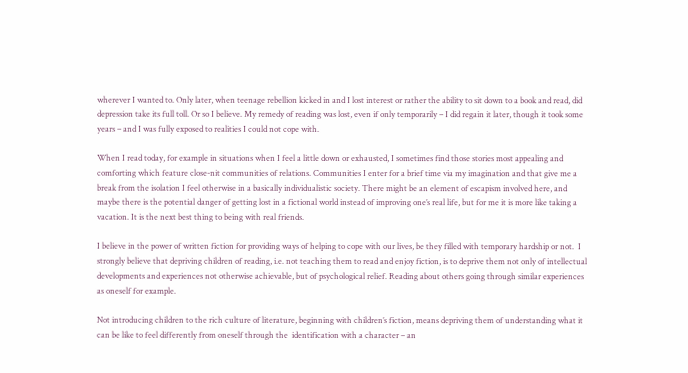wherever I wanted to. Only later, when teenage rebellion kicked in and I lost interest or rather the ability to sit down to a book and read, did depression take its full toll. Or so I believe. My remedy of reading was lost, even if only temporarily – I did regain it later, though it took some years – and I was fully exposed to realities I could not cope with.

When I read today, for example in situations when I feel a little down or exhausted, I sometimes find those stories most appealing and comforting which feature close-nit communities of relations. Communities I enter for a brief time via my imagination and that give me a break from the isolation I feel otherwise in a basically individualistic society. There might be an element of escapism involved here, and maybe there is the potential danger of getting lost in a fictional world instead of improving one’s real life, but for me it is more like taking a vacation. It is the next best thing to being with real friends.

I believe in the power of written fiction for providing ways of helping to cope with our lives, be they filled with temporary hardship or not.  I  strongly believe that depriving children of reading, i.e. not teaching them to read and enjoy fiction, is to deprive them not only of intellectual developments and experiences not otherwise achievable, but of psychological relief. Reading about others going through similar experiences as oneself for example.

Not introducing children to the rich culture of literature, beginning with children’s fiction, means depriving them of understanding what it can be like to feel differently from oneself through the  identification with a character – an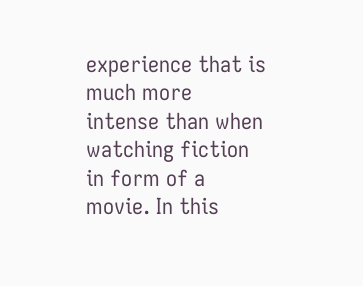experience that is much more intense than when watching fiction in form of a movie. In this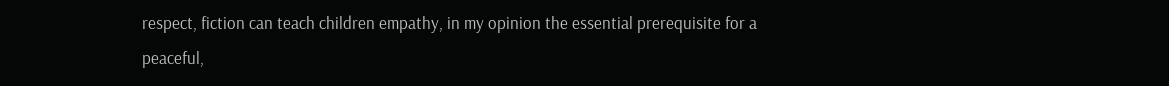respect, fiction can teach children empathy, in my opinion the essential prerequisite for a peaceful,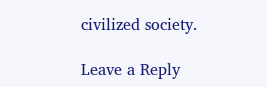civilized society.

Leave a Reply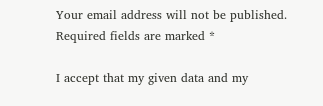Your email address will not be published. Required fields are marked *

I accept that my given data and my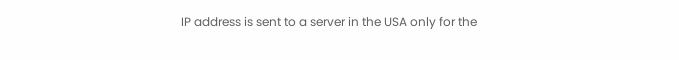IP address is sent to a server in the USA only for the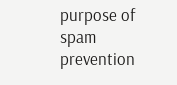purpose of spam prevention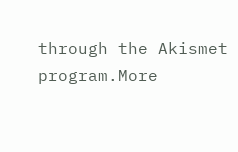through the Akismet program.More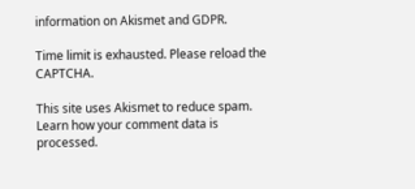information on Akismet and GDPR.

Time limit is exhausted. Please reload the CAPTCHA.

This site uses Akismet to reduce spam. Learn how your comment data is processed.